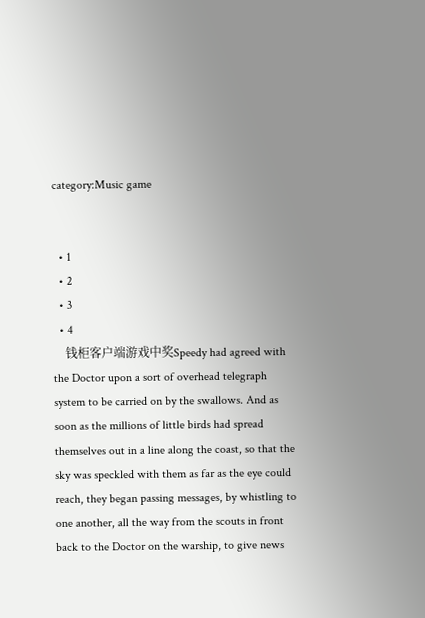category:Music game


  • 1
  • 2
  • 3
  • 4
    钱柜客户端游戏中奖Speedy had agreed with the Doctor upon a sort of overhead telegraph system to be carried on by the swallows. And as soon as the millions of little birds had spread themselves out in a line along the coast, so that the sky was speckled with them as far as the eye could reach, they began passing messages, by whistling to one another, all the way from the scouts in front back to the Doctor on the warship, to give news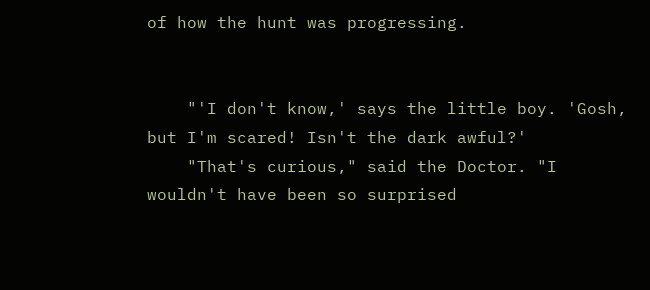of how the hunt was progressing.


    "'I don't know,' says the little boy. 'Gosh, but I'm scared! Isn't the dark awful?'
    "That's curious," said the Doctor. "I wouldn't have been so surprised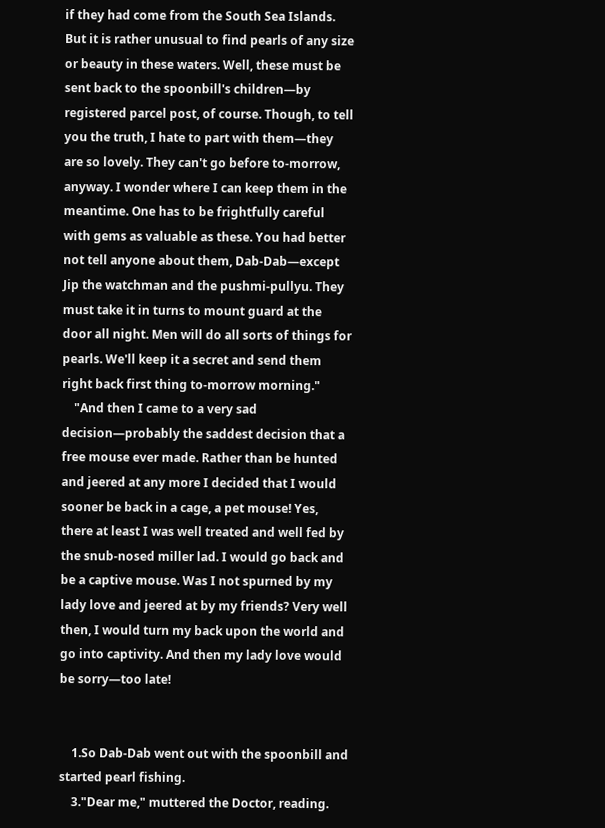if they had come from the South Sea Islands. But it is rather unusual to find pearls of any size or beauty in these waters. Well, these must be sent back to the spoonbill's children—by registered parcel post, of course. Though, to tell you the truth, I hate to part with them—they are so lovely. They can't go before to-morrow, anyway. I wonder where I can keep them in the meantime. One has to be frightfully careful with gems as valuable as these. You had better not tell anyone about them, Dab-Dab—except Jip the watchman and the pushmi-pullyu. They must take it in turns to mount guard at the door all night. Men will do all sorts of things for pearls. We'll keep it a secret and send them right back first thing to-morrow morning."
    "And then I came to a very sad decision—probably the saddest decision that a free mouse ever made. Rather than be hunted and jeered at any more I decided that I would sooner be back in a cage, a pet mouse! Yes, there at least I was well treated and well fed by the snub-nosed miller lad. I would go back and be a captive mouse. Was I not spurned by my lady love and jeered at by my friends? Very well then, I would turn my back upon the world and go into captivity. And then my lady love would be sorry—too late!


    1.So Dab-Dab went out with the spoonbill and started pearl fishing.
    3."Dear me," muttered the Doctor, reading.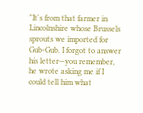"It's from that farmer in Lincolnshire whose Brussels sprouts we imported for Gub-Gub. I forgot to answer his letter—you remember, he wrote asking me if I could tell him what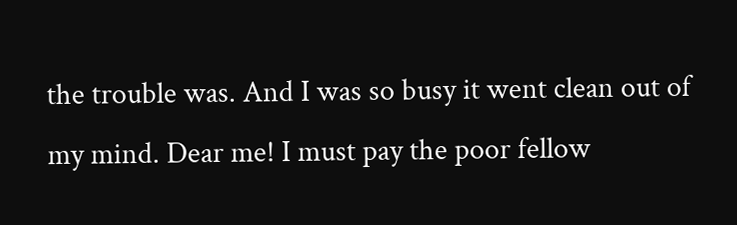the trouble was. And I was so busy it went clean out of my mind. Dear me! I must pay the poor fellow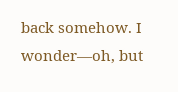back somehow. I wonder—oh, but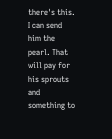there's this. I can send him the pearl. That will pay for his sprouts and something to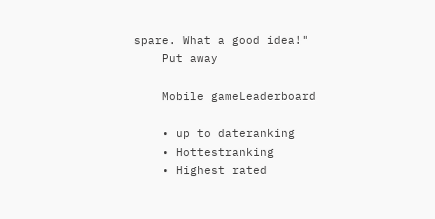spare. What a good idea!"
    Put away

    Mobile gameLeaderboard

    • up to dateranking
    • Hottestranking
    • Highest rated